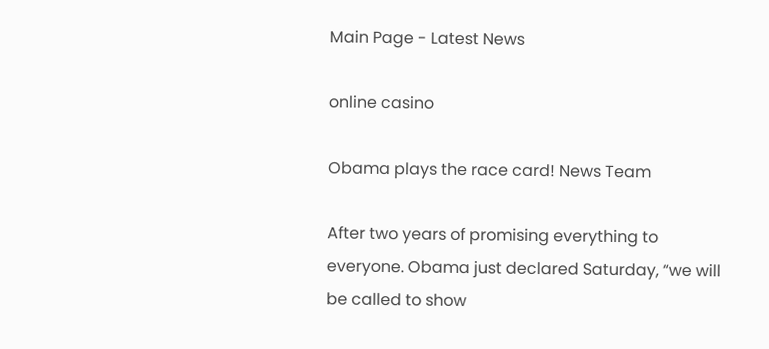Main Page - Latest News

online casino

Obama plays the race card! News Team

After two years of promising everything to everyone. Obama just declared Saturday, “we will be called to show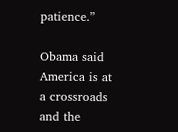patience.”

Obama said America is at a crossroads and the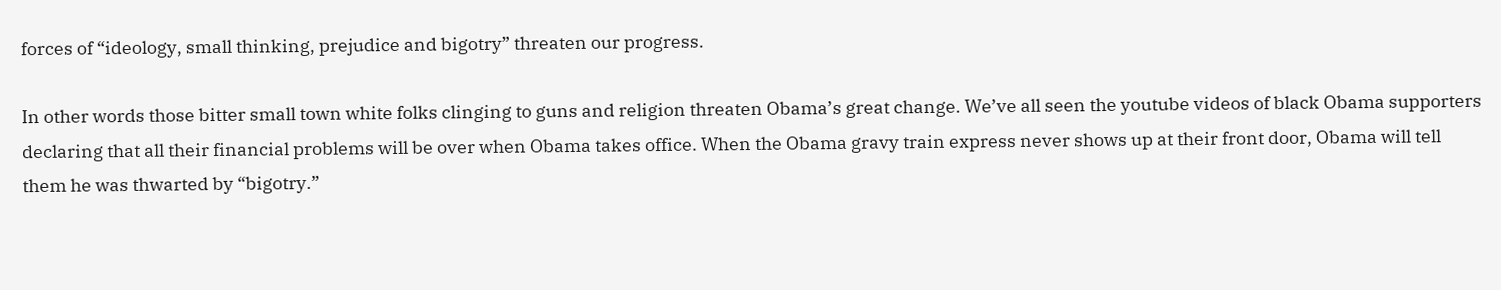forces of “ideology, small thinking, prejudice and bigotry” threaten our progress.

In other words those bitter small town white folks clinging to guns and religion threaten Obama’s great change. We’ve all seen the youtube videos of black Obama supporters declaring that all their financial problems will be over when Obama takes office. When the Obama gravy train express never shows up at their front door, Obama will tell them he was thwarted by “bigotry.”